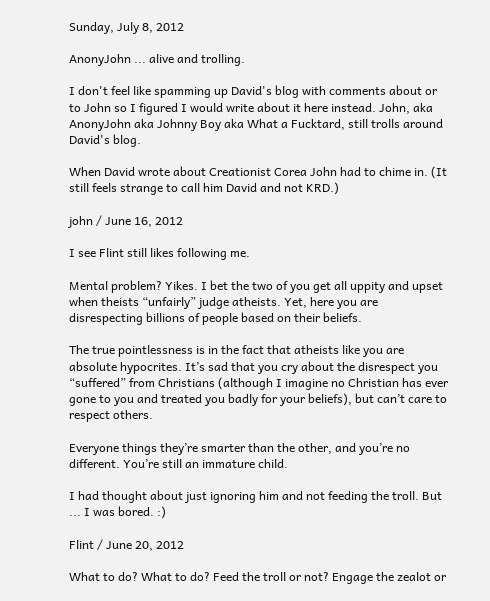Sunday, July 8, 2012

AnonyJohn ... alive and trolling.

I don't feel like spamming up David's blog with comments about or to John so I figured I would write about it here instead. John, aka AnonyJohn aka Johnny Boy aka What a Fucktard, still trolls around David's blog.

When David wrote about Creationist Corea John had to chime in. (It still feels strange to call him David and not KRD.)

john / June 16, 2012

I see Flint still likes following me.

Mental problem? Yikes. I bet the two of you get all uppity and upset when theists “unfairly” judge atheists. Yet, here you are disrespecting billions of people based on their beliefs.

The true pointlessness is in the fact that atheists like you are absolute hypocrites. It’s sad that you cry about the disrespect you “suffered” from Christians (although I imagine no Christian has ever gone to you and treated you badly for your beliefs), but can’t care to respect others.

Everyone things they’re smarter than the other, and you’re no different. You’re still an immature child.

I had thought about just ignoring him and not feeding the troll. But ... I was bored. :)

Flint / June 20, 2012

What to do? What to do? Feed the troll or not? Engage the zealot or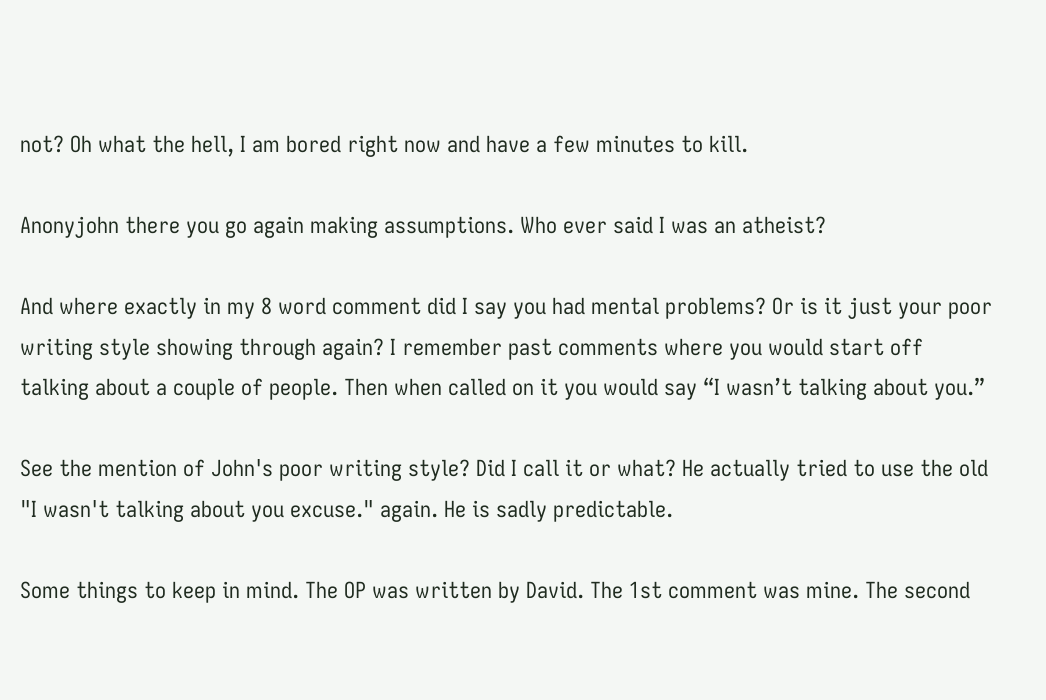not? Oh what the hell, I am bored right now and have a few minutes to kill.

Anonyjohn there you go again making assumptions. Who ever said I was an atheist?

And where exactly in my 8 word comment did I say you had mental problems? Or is it just your poor writing style showing through again? I remember past comments where you would start off talking about a couple of people. Then when called on it you would say “I wasn’t talking about you.”

See the mention of John's poor writing style? Did I call it or what? He actually tried to use the old "I wasn't talking about you excuse." again. He is sadly predictable.

Some things to keep in mind. The OP was written by David. The 1st comment was mine. The second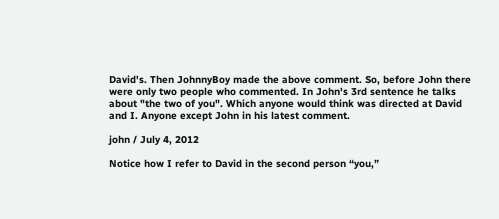David's. Then JohnnyBoy made the above comment. So, before John there were only two people who commented. In John's 3rd sentence he talks about "the two of you". Which anyone would think was directed at David and I. Anyone except John in his latest comment.

john / July 4, 2012

Notice how I refer to David in the second person “you,”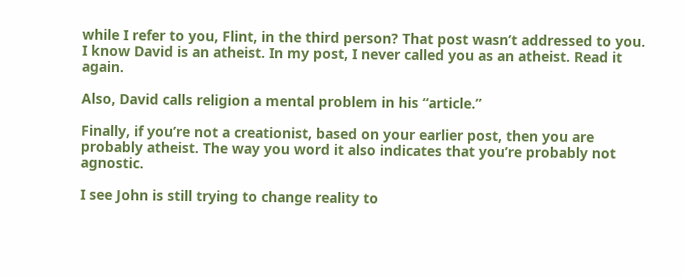while I refer to you, Flint, in the third person? That post wasn’t addressed to you. I know David is an atheist. In my post, I never called you as an atheist. Read it again.

Also, David calls religion a mental problem in his “article.”

Finally, if you’re not a creationist, based on your earlier post, then you are probably atheist. The way you word it also indicates that you’re probably not agnostic.

I see John is still trying to change reality to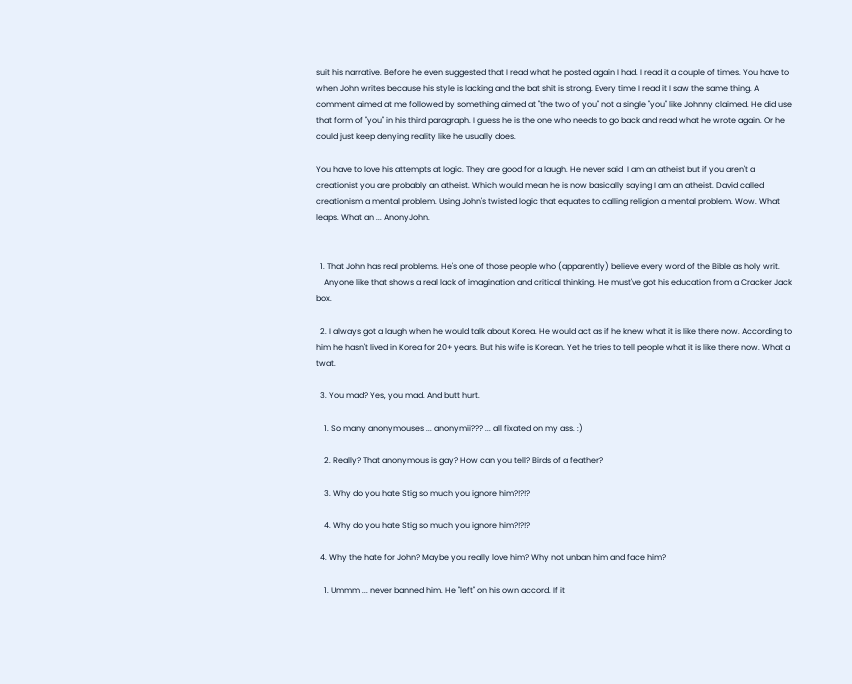suit his narrative. Before he even suggested that I read what he posted again I had. I read it a couple of times. You have to when John writes because his style is lacking and the bat shit is strong. Every time I read it I saw the same thing. A comment aimed at me followed by something aimed at "the two of you" not a single "you" like Johnny claimed. He did use that form of "you" in his third paragraph. I guess he is the one who needs to go back and read what he wrote again. Or he could just keep denying reality like he usually does.

You have to love his attempts at logic. They are good for a laugh. He never said  I am an atheist but if you aren't a creationist you are probably an atheist. Which would mean he is now basically saying I am an atheist. David called creationism a mental problem. Using John's twisted logic that equates to calling religion a mental problem. Wow. What leaps. What an ... AnonyJohn.


  1. That John has real problems. He's one of those people who (apparently) believe every word of the Bible as holy writ.
    Anyone like that shows a real lack of imagination and critical thinking. He must've got his education from a Cracker Jack box.

  2. I always got a laugh when he would talk about Korea. He would act as if he knew what it is like there now. According to him he hasn't lived in Korea for 20+ years. But his wife is Korean. Yet he tries to tell people what it is like there now. What a twat.

  3. You mad? Yes, you mad. And butt hurt.

    1. So many anonymouses ... anonymii??? ... all fixated on my ass. :)

    2. Really? That anonymous is gay? How can you tell? Birds of a feather?

    3. Why do you hate Stig so much you ignore him?!?!?

    4. Why do you hate Stig so much you ignore him?!?!?

  4. Why the hate for John? Maybe you really love him? Why not unban him and face him?

    1. Ummm ... never banned him. He "left" on his own accord. If it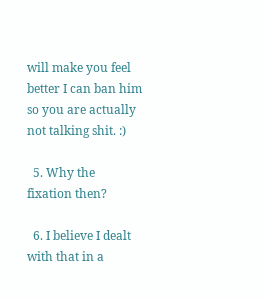will make you feel better I can ban him so you are actually not talking shit. :)

  5. Why the fixation then?

  6. I believe I dealt with that in a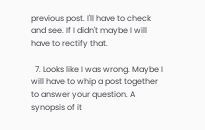previous post. I'll have to check and see. If I didn't maybe I will have to rectify that.

  7. Looks like I was wrong. Maybe I will have to whip a post together to answer your question. A synopsis of it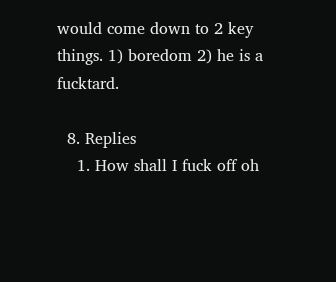would come down to 2 key things. 1) boredom 2) he is a fucktard.

  8. Replies
    1. How shall I fuck off oh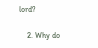lord?

    2. Why do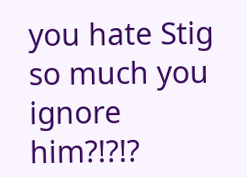you hate Stig so much you ignore him?!?!?